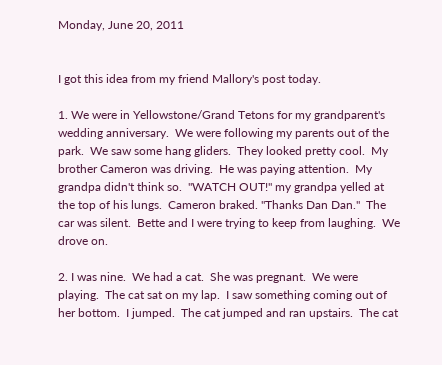Monday, June 20, 2011


I got this idea from my friend Mallory's post today.

1. We were in Yellowstone/Grand Tetons for my grandparent's wedding anniversary.  We were following my parents out of the park.  We saw some hang gliders.  They looked pretty cool.  My brother Cameron was driving.  He was paying attention.  My grandpa didn't think so.  "WATCH OUT!" my grandpa yelled at the top of his lungs.  Cameron braked. "Thanks Dan Dan."  The car was silent.  Bette and I were trying to keep from laughing.  We drove on.

2. I was nine.  We had a cat.  She was pregnant.  We were playing.  The cat sat on my lap.  I saw something coming out of her bottom.  I jumped.  The cat jumped and ran upstairs.  The cat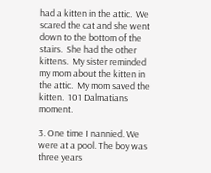had a kitten in the attic.  We scared the cat and she went down to the bottom of the stairs.  She had the other kittens.  My sister reminded my mom about the kitten in the attic.  My mom saved the kitten.  101 Dalmatians moment.

3. One time I nannied. We were at a pool. The boy was three years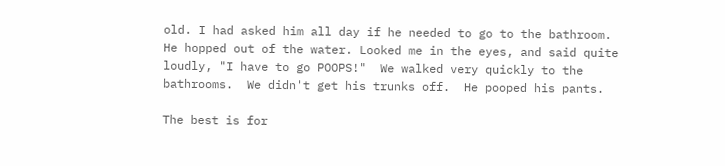old. I had asked him all day if he needed to go to the bathroom. He hopped out of the water. Looked me in the eyes, and said quite loudly, "I have to go POOPS!"  We walked very quickly to the bathrooms.  We didn't get his trunks off.  He pooped his pants.

The best is for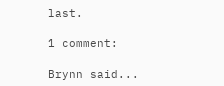last.

1 comment:

Brynn said...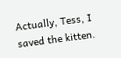Actually, Tess, I saved the kitten.